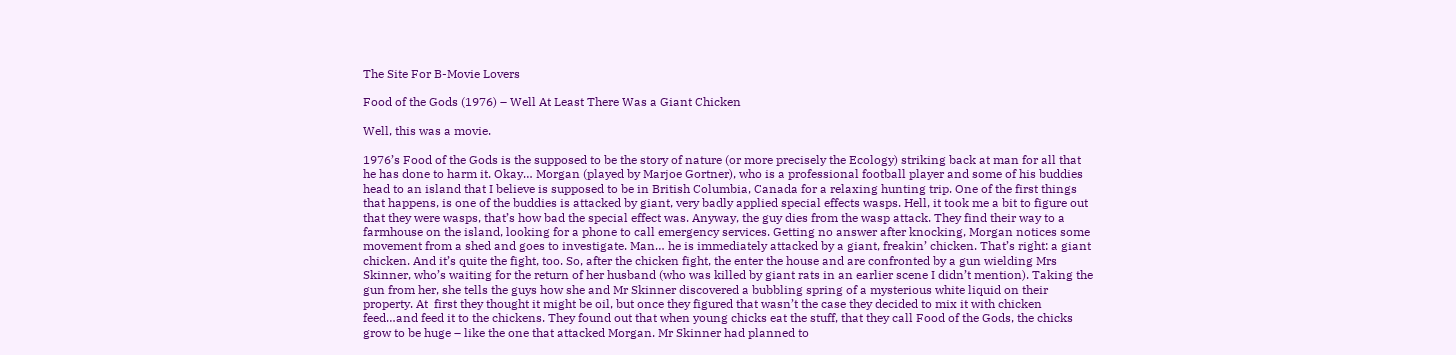The Site For B-Movie Lovers

Food of the Gods (1976) – Well At Least There Was a Giant Chicken

Well, this was a movie.

1976’s Food of the Gods is the supposed to be the story of nature (or more precisely the Ecology) striking back at man for all that he has done to harm it. Okay… Morgan (played by Marjoe Gortner), who is a professional football player and some of his buddies head to an island that I believe is supposed to be in British Columbia, Canada for a relaxing hunting trip. One of the first things that happens, is one of the buddies is attacked by giant, very badly applied special effects wasps. Hell, it took me a bit to figure out that they were wasps, that’s how bad the special effect was. Anyway, the guy dies from the wasp attack. They find their way to a farmhouse on the island, looking for a phone to call emergency services. Getting no answer after knocking, Morgan notices some movement from a shed and goes to investigate. Man… he is immediately attacked by a giant, freakin’ chicken. That’s right: a giant chicken. And it’s quite the fight, too. So, after the chicken fight, the enter the house and are confronted by a gun wielding Mrs Skinner, who’s waiting for the return of her husband (who was killed by giant rats in an earlier scene I didn’t mention). Taking the gun from her, she tells the guys how she and Mr Skinner discovered a bubbling spring of a mysterious white liquid on their property. At  first they thought it might be oil, but once they figured that wasn’t the case they decided to mix it with chicken feed…and feed it to the chickens. They found out that when young chicks eat the stuff, that they call Food of the Gods, the chicks grow to be huge – like the one that attacked Morgan. Mr Skinner had planned to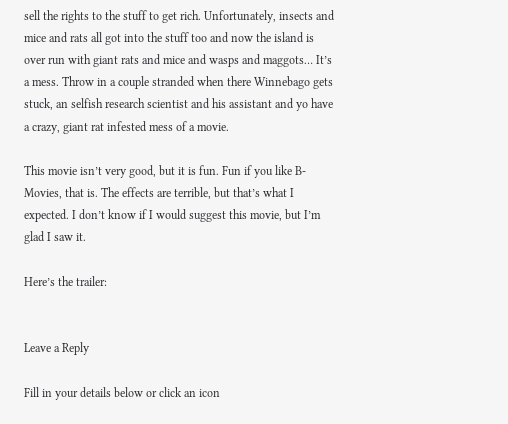sell the rights to the stuff to get rich. Unfortunately, insects and mice and rats all got into the stuff too and now the island is over run with giant rats and mice and wasps and maggots… It’s a mess. Throw in a couple stranded when there Winnebago gets stuck, an selfish research scientist and his assistant and yo have a crazy, giant rat infested mess of a movie.

This movie isn’t very good, but it is fun. Fun if you like B-Movies, that is. The effects are terrible, but that’s what I expected. I don’t know if I would suggest this movie, but I’m glad I saw it.

Here’s the trailer:


Leave a Reply

Fill in your details below or click an icon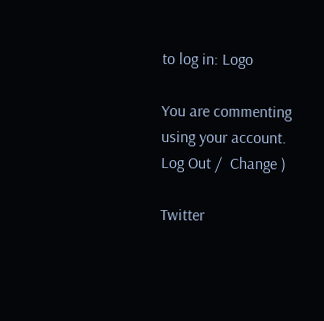to log in: Logo

You are commenting using your account. Log Out /  Change )

Twitter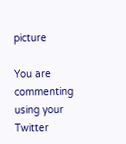picture

You are commenting using your Twitter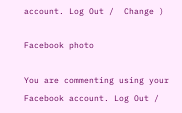account. Log Out /  Change )

Facebook photo

You are commenting using your Facebook account. Log Out /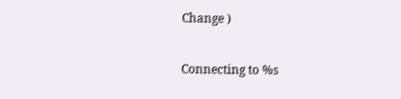Change )

Connecting to %s